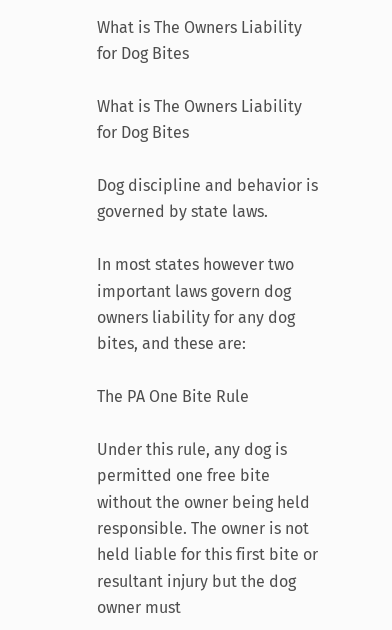What is The Owners Liability for Dog Bites

What is The Owners Liability for Dog Bites

Dog discipline and behavior is governed by state laws.

In most states however two important laws govern dog owners liability for any dog bites, and these are:

The PA One Bite Rule

Under this rule, any dog is permitted one free bite without the owner being held responsible. The owner is not held liable for this first bite or resultant injury but the dog owner must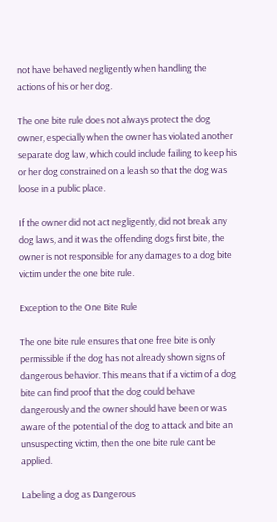not have behaved negligently when handling the actions of his or her dog.

The one bite rule does not always protect the dog owner, especially when the owner has violated another separate dog law, which could include failing to keep his or her dog constrained on a leash so that the dog was loose in a public place.

If the owner did not act negligently, did not break any dog laws, and it was the offending dogs first bite, the owner is not responsible for any damages to a dog bite victim under the one bite rule.

Exception to the One Bite Rule

The one bite rule ensures that one free bite is only permissible if the dog has not already shown signs of dangerous behavior. This means that if a victim of a dog bite can find proof that the dog could behave dangerously and the owner should have been or was aware of the potential of the dog to attack and bite an unsuspecting victim, then the one bite rule cant be applied.

Labeling a dog as Dangerous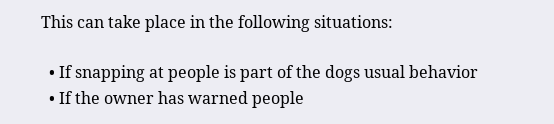This can take place in the following situations:

  • If snapping at people is part of the dogs usual behavior
  • If the owner has warned people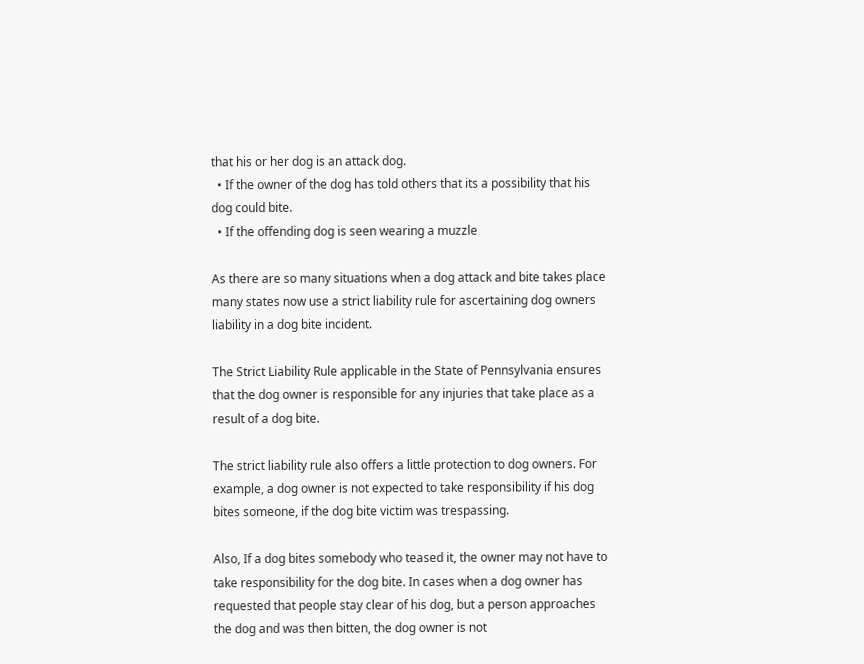that his or her dog is an attack dog.
  • If the owner of the dog has told others that its a possibility that his dog could bite.
  • If the offending dog is seen wearing a muzzle

As there are so many situations when a dog attack and bite takes place many states now use a strict liability rule for ascertaining dog owners liability in a dog bite incident.

The Strict Liability Rule applicable in the State of Pennsylvania ensures that the dog owner is responsible for any injuries that take place as a result of a dog bite.

The strict liability rule also offers a little protection to dog owners. For example, a dog owner is not expected to take responsibility if his dog bites someone, if the dog bite victim was trespassing.

Also, If a dog bites somebody who teased it, the owner may not have to take responsibility for the dog bite. In cases when a dog owner has requested that people stay clear of his dog, but a person approaches the dog and was then bitten, the dog owner is not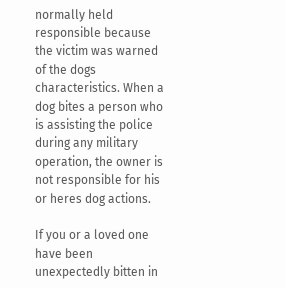normally held responsible because the victim was warned of the dogs characteristics. When a dog bites a person who is assisting the police during any military operation, the owner is not responsible for his or heres dog actions.

If you or a loved one have been unexpectedly bitten in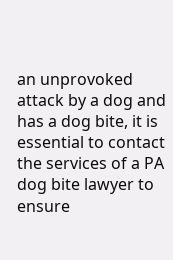an unprovoked attack by a dog and has a dog bite, it is essential to contact the services of a PA dog bite lawyer to ensure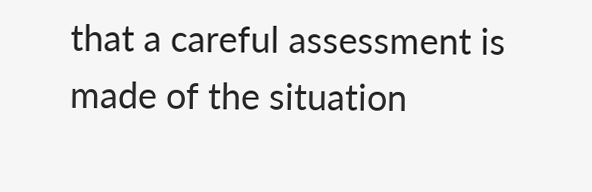that a careful assessment is made of the situation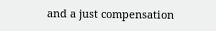and a just compensation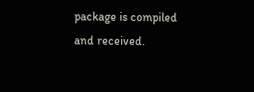package is compiled and received.